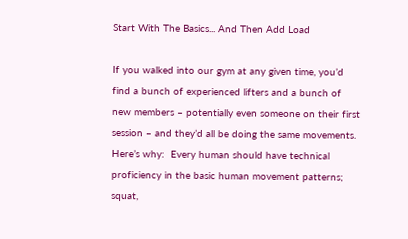Start With The Basics... And Then Add Load

If you walked into our gym at any given time, you’d find a bunch of experienced lifters and a bunch of new members – potentially even someone on their first session – and they’d all be doing the same movements.  Here’s why:  Every human should have technical proficiency in the basic human movement patterns; squat,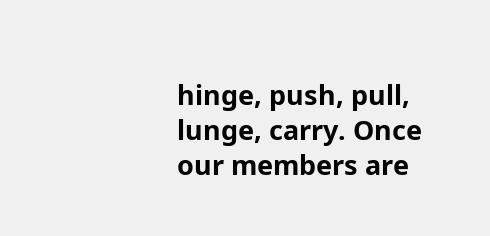hinge, push, pull, lunge, carry. Once our members are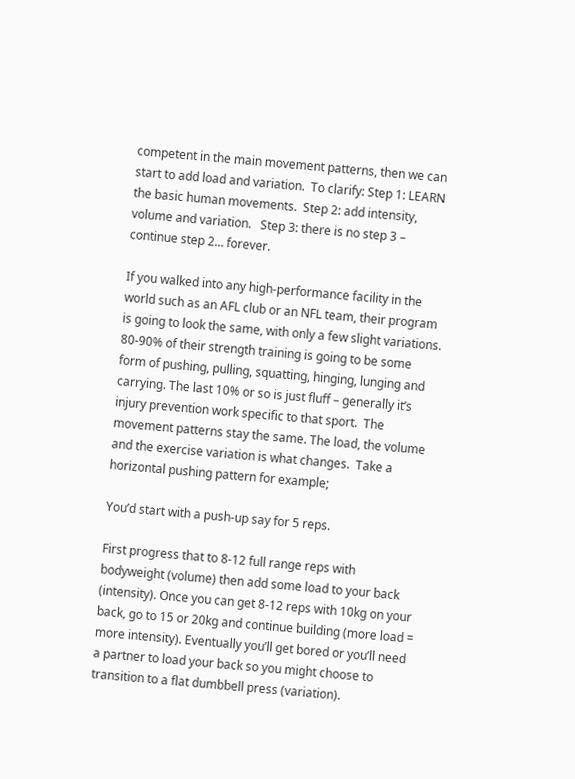competent in the main movement patterns, then we can start to add load and variation.  To clarify: Step 1: LEARN the basic human movements.  Step 2: add intensity, volume and variation.   Step 3: there is no step 3 – continue step 2… forever.

If you walked into any high-performance facility in the world such as an AFL club or an NFL team, their program is going to look the same, with only a few slight variations. 80-90% of their strength training is going to be some form of pushing, pulling, squatting, hinging, lunging and carrying. The last 10% or so is just fluff – generally it’s injury prevention work specific to that sport.  The movement patterns stay the same. The load, the volume and the exercise variation is what changes.  Take a horizontal pushing pattern for example;

You’d start with a push-up say for 5 reps.

First progress that to 8-12 full range reps with bodyweight (volume) then add some load to your back (intensity). Once you can get 8-12 reps with 10kg on your back, go to 15 or 20kg and continue building (more load = more intensity). Eventually you’ll get bored or you’ll need a partner to load your back so you might choose to transition to a flat dumbbell press (variation).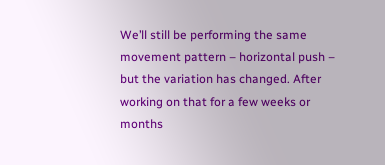We’ll still be performing the same movement pattern – horizontal push – but the variation has changed. After working on that for a few weeks or months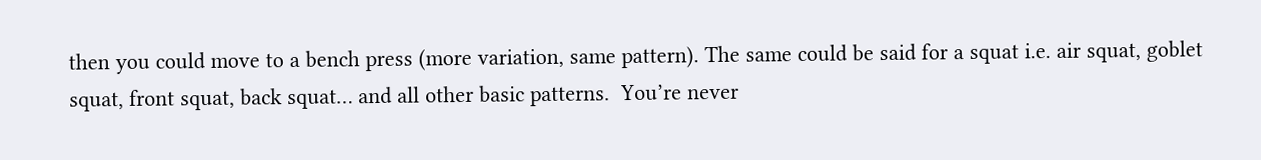then you could move to a bench press (more variation, same pattern). The same could be said for a squat i.e. air squat, goblet squat, front squat, back squat… and all other basic patterns.  You’re never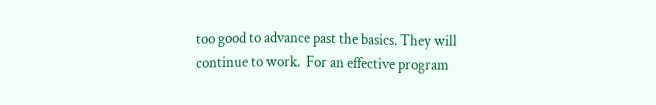too good to advance past the basics. They will continue to work.  For an effective program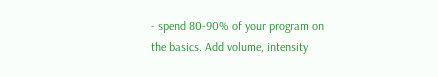- spend 80-90% of your program on the basics. Add volume, intensity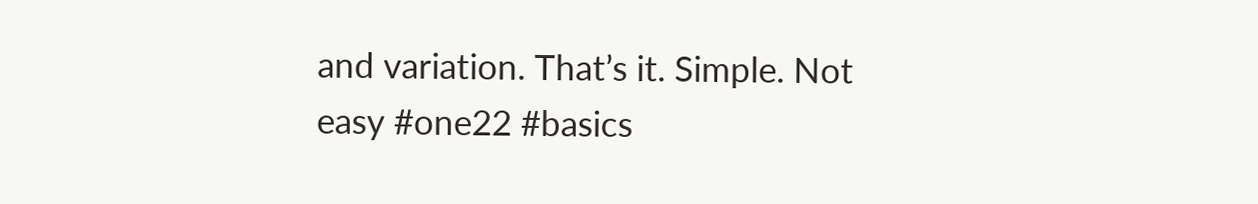and variation. That’s it. Simple. Not easy #one22 #basics